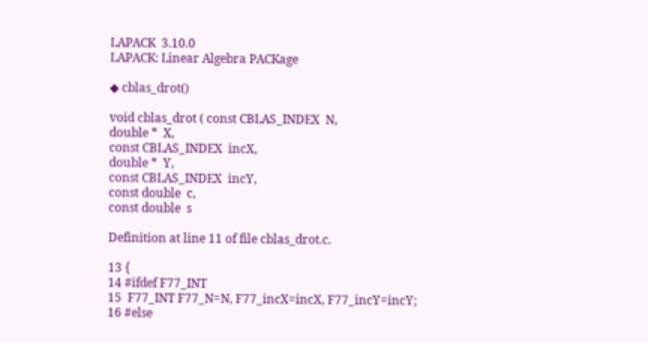LAPACK  3.10.0
LAPACK: Linear Algebra PACKage

◆ cblas_drot()

void cblas_drot ( const CBLAS_INDEX  N,
double *  X,
const CBLAS_INDEX  incX,
double *  Y,
const CBLAS_INDEX  incY,
const double  c,
const double  s

Definition at line 11 of file cblas_drot.c.

13 {
14 #ifdef F77_INT
15  F77_INT F77_N=N, F77_incX=incX, F77_incY=incY;
16 #else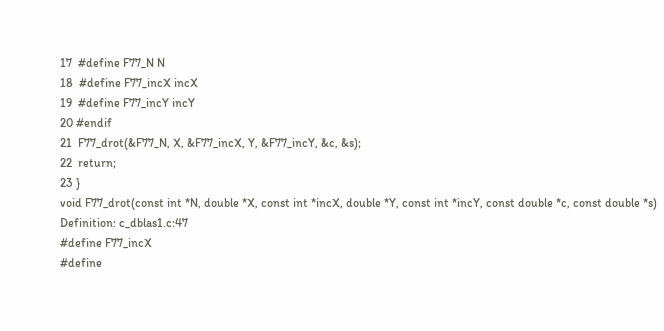17  #define F77_N N
18  #define F77_incX incX
19  #define F77_incY incY
20 #endif
21  F77_drot(&F77_N, X, &F77_incX, Y, &F77_incY, &c, &s);
22  return;
23 }
void F77_drot(const int *N, double *X, const int *incX, double *Y, const int *incY, const double *c, const double *s)
Definition: c_dblas1.c:47
#define F77_incX
#define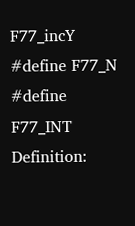F77_incY
#define F77_N
#define F77_INT
Definition: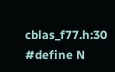cblas_f77.h:30
#define N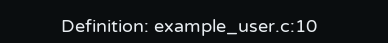Definition: example_user.c:10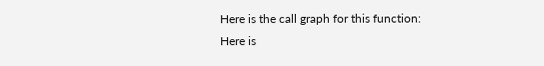Here is the call graph for this function:
Here is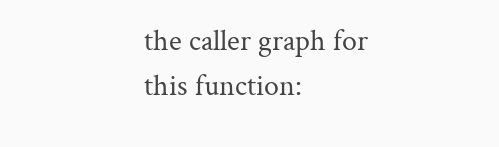the caller graph for this function: